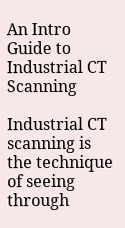An Intro Guide to Industrial CT Scanning

Industrial CT scanning is the technique of seeing through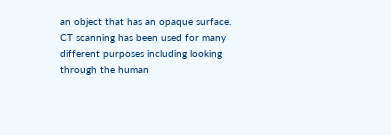an object that has an opaque surface. CT scanning has been used for many different purposes including looking through the human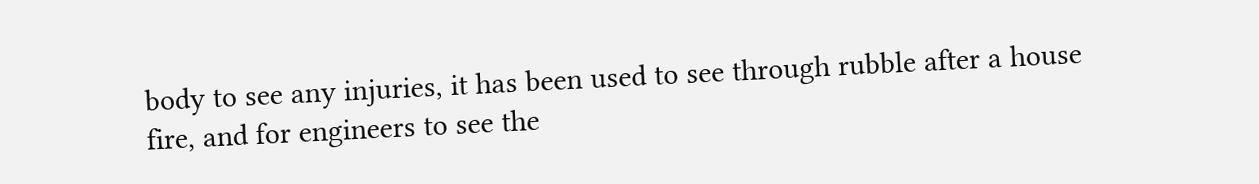body to see any injuries, it has been used to see through rubble after a house fire, and for engineers to see the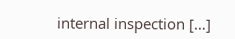internal inspection […]